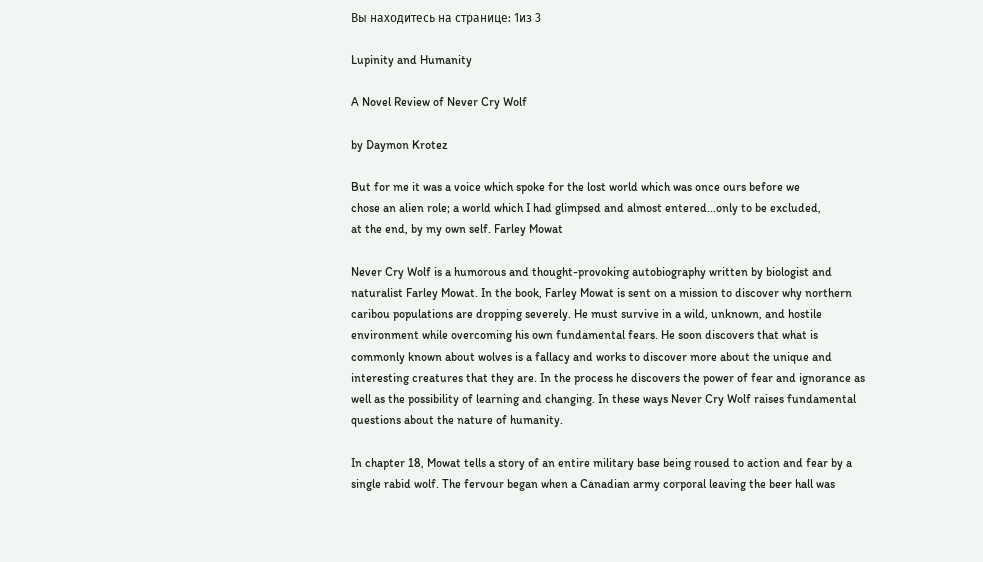Вы находитесь на странице: 1из 3

Lupinity and Humanity

A Novel Review of Never Cry Wolf

by Daymon Krotez

But for me it was a voice which spoke for the lost world which was once ours before we
chose an alien role; a world which I had glimpsed and almost entered...only to be excluded,
at the end, by my own self. Farley Mowat

Never Cry Wolf is a humorous and thought-provoking autobiography written by biologist and
naturalist Farley Mowat. In the book, Farley Mowat is sent on a mission to discover why northern
caribou populations are dropping severely. He must survive in a wild, unknown, and hostile
environment while overcoming his own fundamental fears. He soon discovers that what is
commonly known about wolves is a fallacy and works to discover more about the unique and
interesting creatures that they are. In the process he discovers the power of fear and ignorance as
well as the possibility of learning and changing. In these ways Never Cry Wolf raises fundamental
questions about the nature of humanity.

In chapter 18, Mowat tells a story of an entire military base being roused to action and fear by a
single rabid wolf. The fervour began when a Canadian army corporal leaving the beer hall was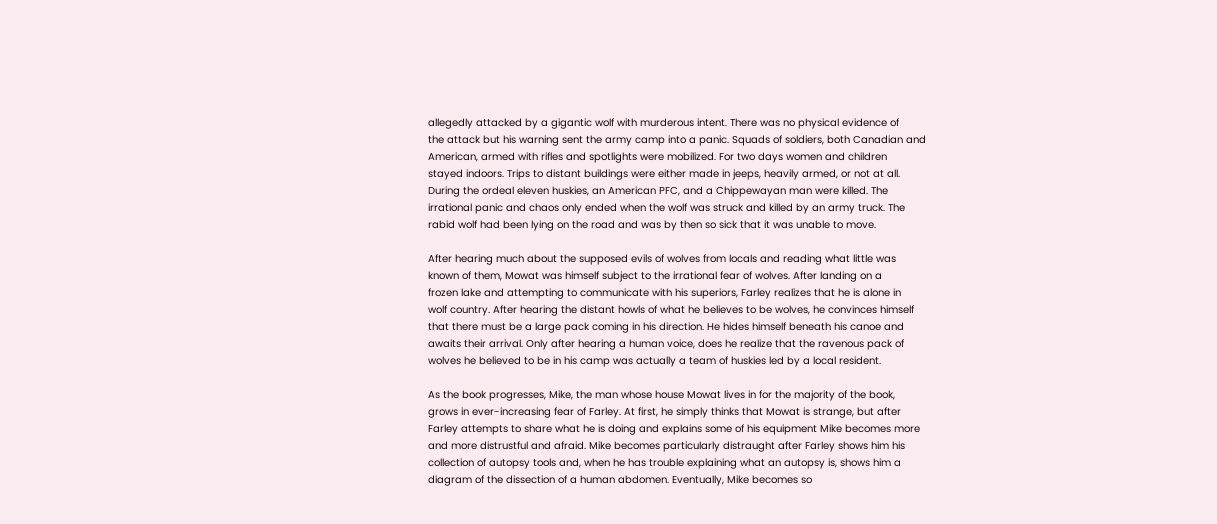allegedly attacked by a gigantic wolf with murderous intent. There was no physical evidence of
the attack but his warning sent the army camp into a panic. Squads of soldiers, both Canadian and
American, armed with rifles and spotlights were mobilized. For two days women and children
stayed indoors. Trips to distant buildings were either made in jeeps, heavily armed, or not at all.
During the ordeal eleven huskies, an American PFC, and a Chippewayan man were killed. The
irrational panic and chaos only ended when the wolf was struck and killed by an army truck. The
rabid wolf had been lying on the road and was by then so sick that it was unable to move.

After hearing much about the supposed evils of wolves from locals and reading what little was
known of them, Mowat was himself subject to the irrational fear of wolves. After landing on a
frozen lake and attempting to communicate with his superiors, Farley realizes that he is alone in
wolf country. After hearing the distant howls of what he believes to be wolves, he convinces himself
that there must be a large pack coming in his direction. He hides himself beneath his canoe and
awaits their arrival. Only after hearing a human voice, does he realize that the ravenous pack of
wolves he believed to be in his camp was actually a team of huskies led by a local resident.

As the book progresses, Mike, the man whose house Mowat lives in for the majority of the book,
grows in ever-increasing fear of Farley. At first, he simply thinks that Mowat is strange, but after
Farley attempts to share what he is doing and explains some of his equipment Mike becomes more
and more distrustful and afraid. Mike becomes particularly distraught after Farley shows him his
collection of autopsy tools and, when he has trouble explaining what an autopsy is, shows him a
diagram of the dissection of a human abdomen. Eventually, Mike becomes so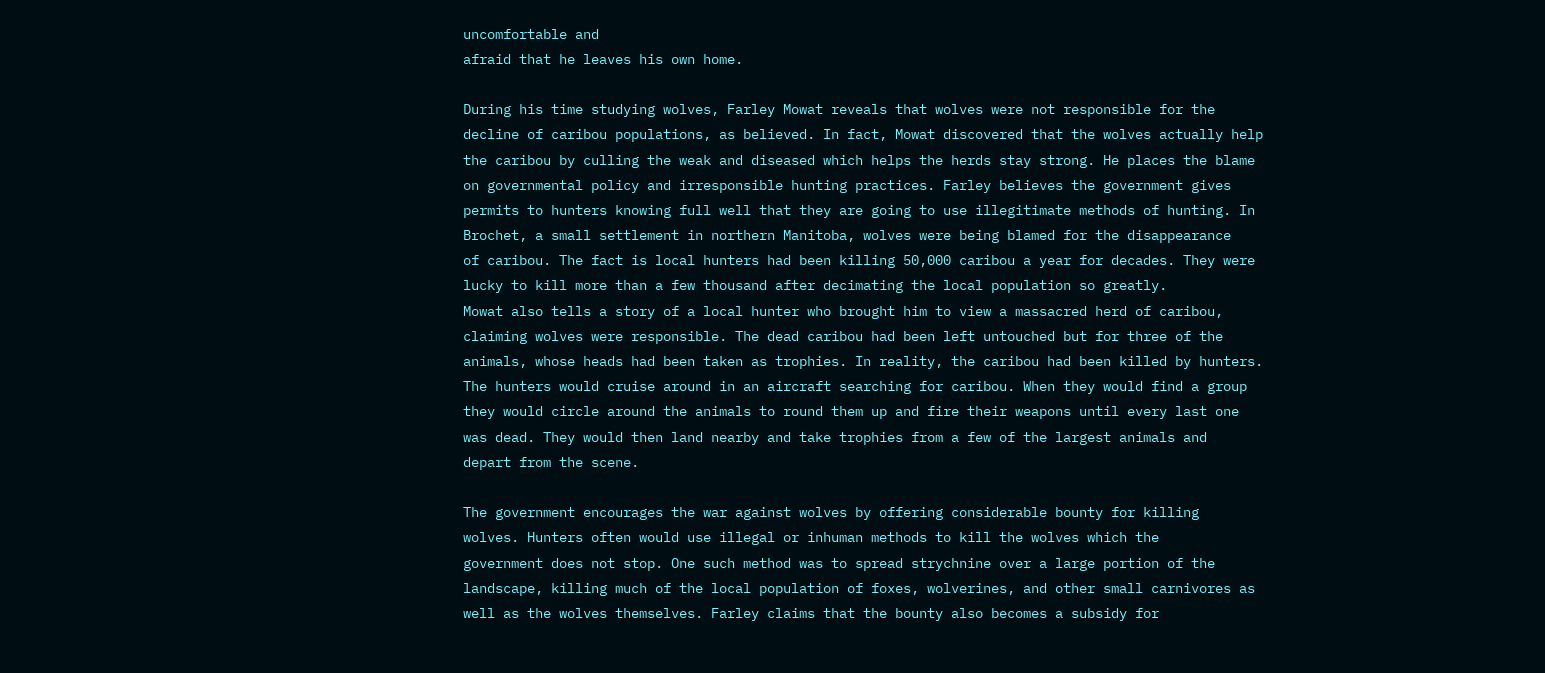uncomfortable and
afraid that he leaves his own home.

During his time studying wolves, Farley Mowat reveals that wolves were not responsible for the
decline of caribou populations, as believed. In fact, Mowat discovered that the wolves actually help
the caribou by culling the weak and diseased which helps the herds stay strong. He places the blame
on governmental policy and irresponsible hunting practices. Farley believes the government gives
permits to hunters knowing full well that they are going to use illegitimate methods of hunting. In
Brochet, a small settlement in northern Manitoba, wolves were being blamed for the disappearance
of caribou. The fact is local hunters had been killing 50,000 caribou a year for decades. They were
lucky to kill more than a few thousand after decimating the local population so greatly.
Mowat also tells a story of a local hunter who brought him to view a massacred herd of caribou,
claiming wolves were responsible. The dead caribou had been left untouched but for three of the
animals, whose heads had been taken as trophies. In reality, the caribou had been killed by hunters.
The hunters would cruise around in an aircraft searching for caribou. When they would find a group
they would circle around the animals to round them up and fire their weapons until every last one
was dead. They would then land nearby and take trophies from a few of the largest animals and
depart from the scene.

The government encourages the war against wolves by offering considerable bounty for killing
wolves. Hunters often would use illegal or inhuman methods to kill the wolves which the
government does not stop. One such method was to spread strychnine over a large portion of the
landscape, killing much of the local population of foxes, wolverines, and other small carnivores as
well as the wolves themselves. Farley claims that the bounty also becomes a subsidy for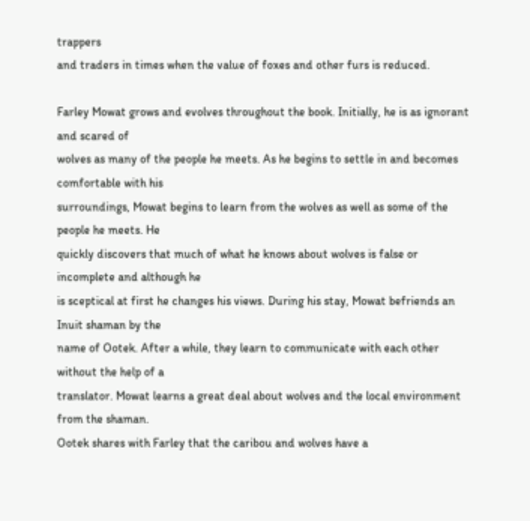trappers
and traders in times when the value of foxes and other furs is reduced.

Farley Mowat grows and evolves throughout the book. Initially, he is as ignorant and scared of
wolves as many of the people he meets. As he begins to settle in and becomes comfortable with his
surroundings, Mowat begins to learn from the wolves as well as some of the people he meets. He
quickly discovers that much of what he knows about wolves is false or incomplete and although he
is sceptical at first he changes his views. During his stay, Mowat befriends an Inuit shaman by the
name of Ootek. After a while, they learn to communicate with each other without the help of a
translator. Mowat learns a great deal about wolves and the local environment from the shaman.
Ootek shares with Farley that the caribou and wolves have a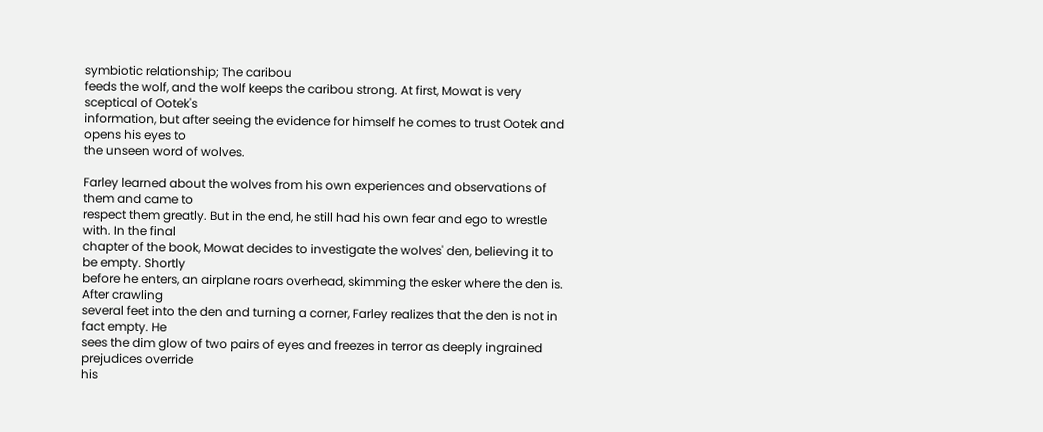symbiotic relationship; The caribou
feeds the wolf, and the wolf keeps the caribou strong. At first, Mowat is very sceptical of Ootek's
information, but after seeing the evidence for himself he comes to trust Ootek and opens his eyes to
the unseen word of wolves.

Farley learned about the wolves from his own experiences and observations of them and came to
respect them greatly. But in the end, he still had his own fear and ego to wrestle with. In the final
chapter of the book, Mowat decides to investigate the wolves' den, believing it to be empty. Shortly
before he enters, an airplane roars overhead, skimming the esker where the den is. After crawling
several feet into the den and turning a corner, Farley realizes that the den is not in fact empty. He
sees the dim glow of two pairs of eyes and freezes in terror as deeply ingrained prejudices override
his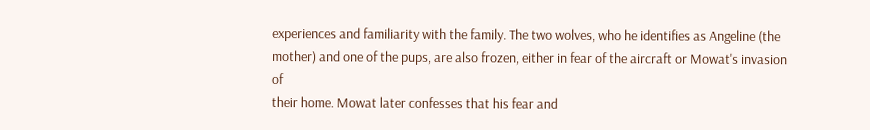experiences and familiarity with the family. The two wolves, who he identifies as Angeline (the
mother) and one of the pups, are also frozen, either in fear of the aircraft or Mowat's invasion of
their home. Mowat later confesses that his fear and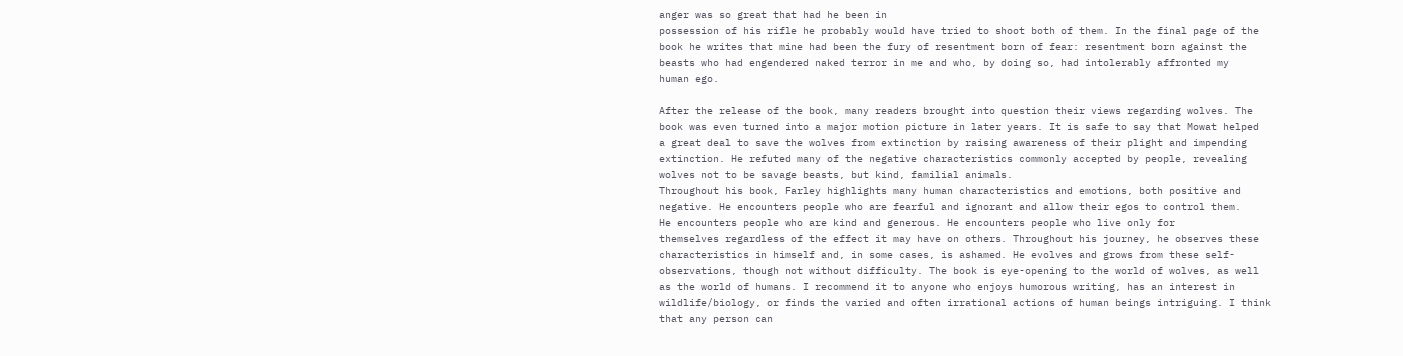anger was so great that had he been in
possession of his rifle he probably would have tried to shoot both of them. In the final page of the
book he writes that mine had been the fury of resentment born of fear: resentment born against the
beasts who had engendered naked terror in me and who, by doing so, had intolerably affronted my
human ego.

After the release of the book, many readers brought into question their views regarding wolves. The
book was even turned into a major motion picture in later years. It is safe to say that Mowat helped
a great deal to save the wolves from extinction by raising awareness of their plight and impending
extinction. He refuted many of the negative characteristics commonly accepted by people, revealing
wolves not to be savage beasts, but kind, familial animals.
Throughout his book, Farley highlights many human characteristics and emotions, both positive and
negative. He encounters people who are fearful and ignorant and allow their egos to control them.
He encounters people who are kind and generous. He encounters people who live only for
themselves regardless of the effect it may have on others. Throughout his journey, he observes these
characteristics in himself and, in some cases, is ashamed. He evolves and grows from these self-
observations, though not without difficulty. The book is eye-opening to the world of wolves, as well
as the world of humans. I recommend it to anyone who enjoys humorous writing, has an interest in
wildlife/biology, or finds the varied and often irrational actions of human beings intriguing. I think
that any person can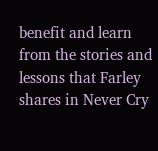benefit and learn from the stories and lessons that Farley shares in Never Cry